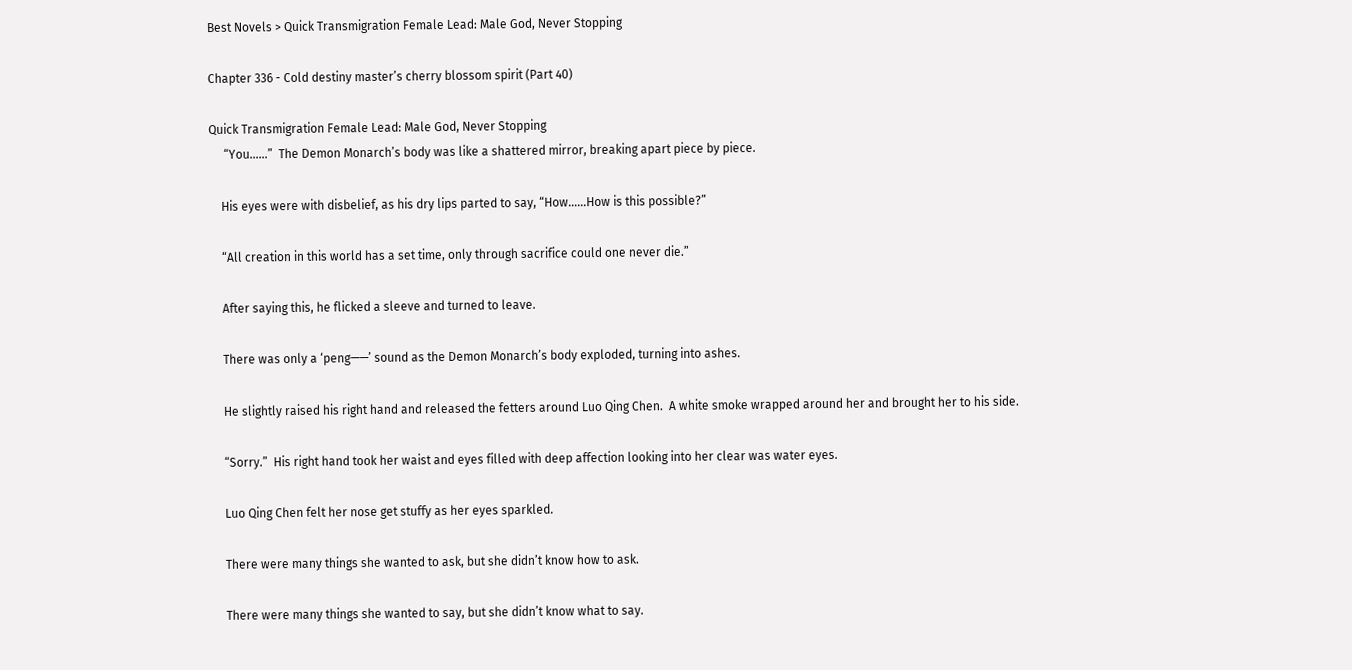Best Novels > Quick Transmigration Female Lead: Male God, Never Stopping

Chapter 336 - Cold destiny master’s cherry blossom spirit (Part 40)

Quick Transmigration Female Lead: Male God, Never Stopping
     “You……”  The Demon Monarch’s body was like a shattered mirror, breaking apart piece by piece.

    His eyes were with disbelief, as his dry lips parted to say, “How……How is this possible?”

    “All creation in this world has a set time, only through sacrifice could one never die.”

    After saying this, he flicked a sleeve and turned to leave.

    There was only a ‘peng——’ sound as the Demon Monarch’s body exploded, turning into ashes.

    He slightly raised his right hand and released the fetters around Luo Qing Chen.  A white smoke wrapped around her and brought her to his side.

    “Sorry.”  His right hand took her waist and eyes filled with deep affection looking into her clear was water eyes.

    Luo Qing Chen felt her nose get stuffy as her eyes sparkled.

    There were many things she wanted to ask, but she didn’t know how to ask.

    There were many things she wanted to say, but she didn’t know what to say.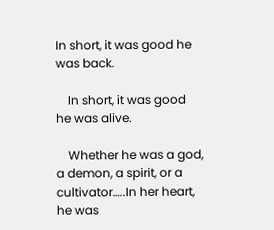In short, it was good he was back.

    In short, it was good he was alive.

    Whether he was a god, a demon, a spirit, or a cultivator…..In her heart, he was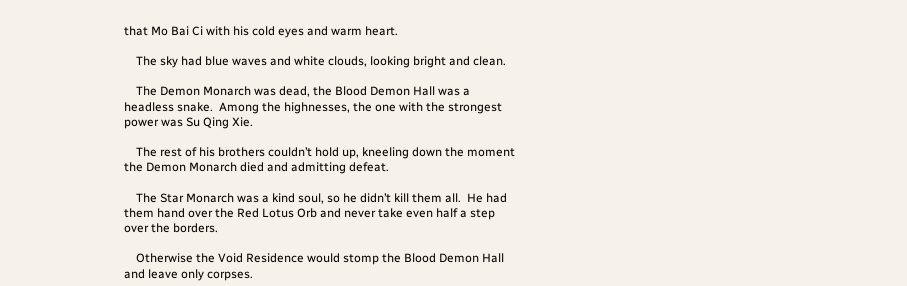that Mo Bai Ci with his cold eyes and warm heart.

    The sky had blue waves and white clouds, looking bright and clean.

    The Demon Monarch was dead, the Blood Demon Hall was a headless snake.  Among the highnesses, the one with the strongest power was Su Qing Xie.

    The rest of his brothers couldn’t hold up, kneeling down the moment the Demon Monarch died and admitting defeat.

    The Star Monarch was a kind soul, so he didn’t kill them all.  He had them hand over the Red Lotus Orb and never take even half a step over the borders.

    Otherwise the Void Residence would stomp the Blood Demon Hall and leave only corpses.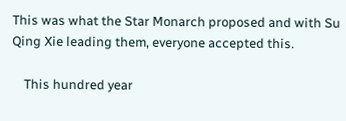This was what the Star Monarch proposed and with Su Qing Xie leading them, everyone accepted this.

    This hundred year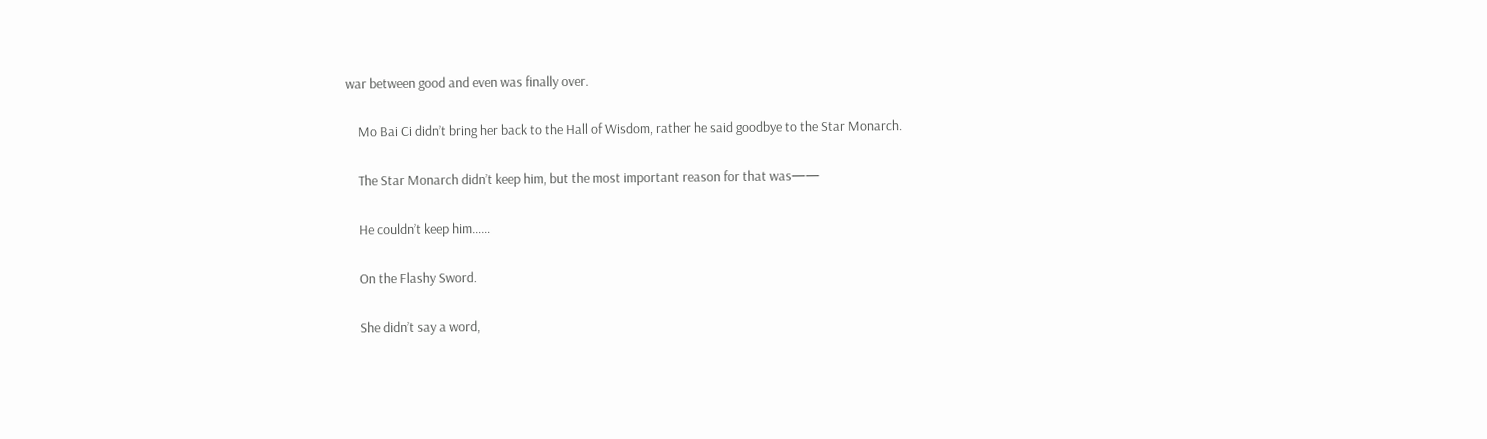war between good and even was finally over.

    Mo Bai Ci didn’t bring her back to the Hall of Wisdom, rather he said goodbye to the Star Monarch.

    The Star Monarch didn’t keep him, but the most important reason for that was——

    He couldn’t keep him……

    On the Flashy Sword.

    She didn’t say a word,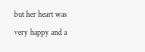but her heart was very happy and a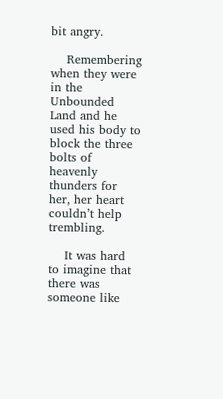bit angry.

    Remembering when they were in the Unbounded Land and he used his body to block the three bolts of heavenly thunders for her, her heart couldn’t help trembling.

    It was hard to imagine that there was someone like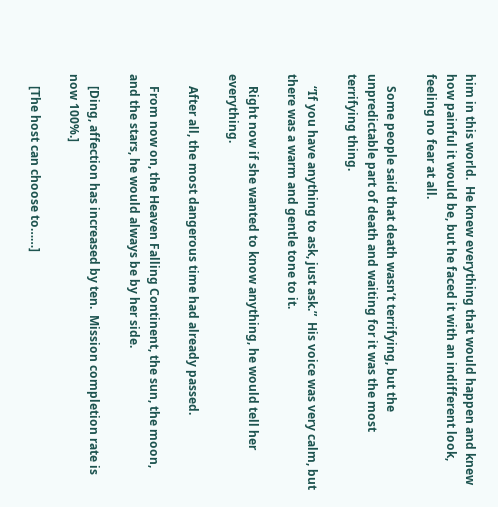him in this world.  He knew everything that would happen and knew how painful it would be, but he faced it with an indifferent look, feeling no fear at all.

    Some people said that death wasn’t terrifying, but the unpredictable part of death and waiting for it was the most terrifying thing.

    “If you have anything to ask, just ask.”  His voice was very calm, but there was a warm and gentle tone to it.

    Right now if she wanted to know anything, he would tell her everything.

    After all, the most dangerous time had already passed.

    From now on, the Heaven Falling Continent, the sun, the moon, and the stars, he would always be by her side.

    [Ding, affection has increased by ten.  Mission completion rate is now 100%.]

    [The host can choose to……]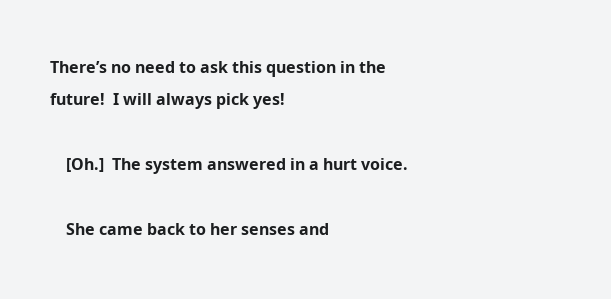There’s no need to ask this question in the future!  I will always pick yes!

    [Oh.]  The system answered in a hurt voice.

    She came back to her senses and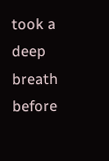took a deep breath before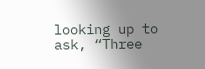looking up to ask, “Three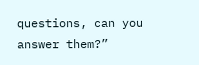questions, can you answer them?”